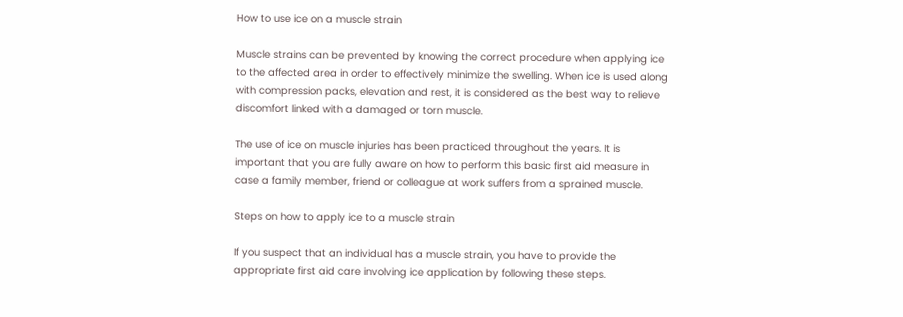How to use ice on a muscle strain

Muscle strains can be prevented by knowing the correct procedure when applying ice to the affected area in order to effectively minimize the swelling. When ice is used along with compression packs, elevation and rest, it is considered as the best way to relieve discomfort linked with a damaged or torn muscle.

The use of ice on muscle injuries has been practiced throughout the years. It is important that you are fully aware on how to perform this basic first aid measure in case a family member, friend or colleague at work suffers from a sprained muscle.

Steps on how to apply ice to a muscle strain

If you suspect that an individual has a muscle strain, you have to provide the appropriate first aid care involving ice application by following these steps.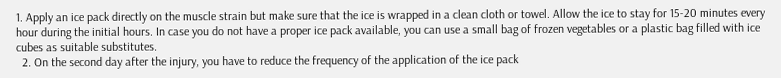1. Apply an ice pack directly on the muscle strain but make sure that the ice is wrapped in a clean cloth or towel. Allow the ice to stay for 15-20 minutes every hour during the initial hours. In case you do not have a proper ice pack available, you can use a small bag of frozen vegetables or a plastic bag filled with ice cubes as suitable substitutes.
  2. On the second day after the injury, you have to reduce the frequency of the application of the ice pack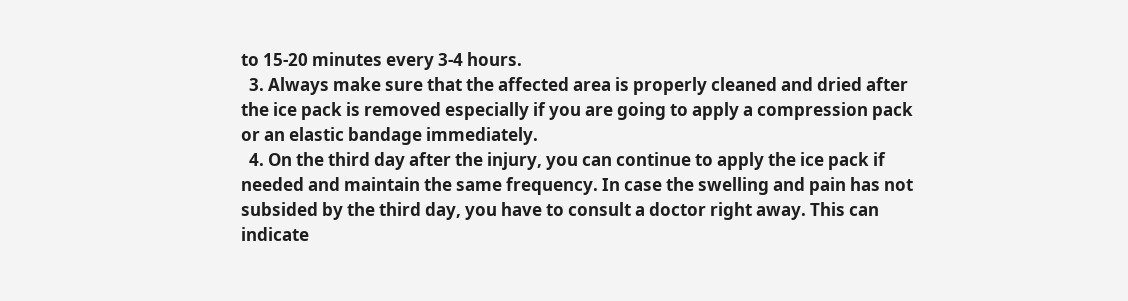to 15-20 minutes every 3-4 hours.
  3. Always make sure that the affected area is properly cleaned and dried after the ice pack is removed especially if you are going to apply a compression pack or an elastic bandage immediately.
  4. On the third day after the injury, you can continue to apply the ice pack if needed and maintain the same frequency. In case the swelling and pain has not subsided by the third day, you have to consult a doctor right away. This can indicate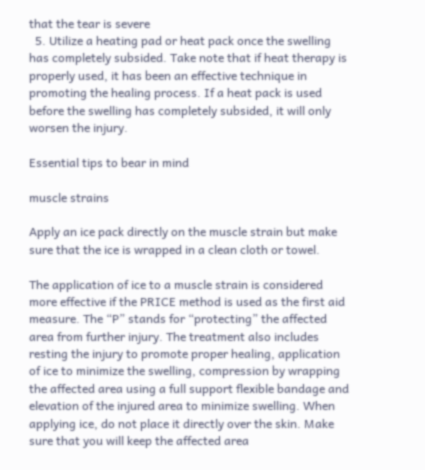that the tear is severe
  5. Utilize a heating pad or heat pack once the swelling has completely subsided. Take note that if heat therapy is properly used, it has been an effective technique in promoting the healing process. If a heat pack is used before the swelling has completely subsided, it will only worsen the injury.

Essential tips to bear in mind

muscle strains

Apply an ice pack directly on the muscle strain but make sure that the ice is wrapped in a clean cloth or towel.

The application of ice to a muscle strain is considered more effective if the PRICE method is used as the first aid measure. The “P” stands for “protecting” the affected area from further injury. The treatment also includes resting the injury to promote proper healing, application of ice to minimize the swelling, compression by wrapping the affected area using a full support flexible bandage and elevation of the injured area to minimize swelling. When applying ice, do not place it directly over the skin. Make sure that you will keep the affected area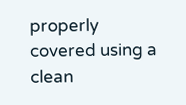properly covered using a clean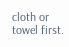cloth or towel first.